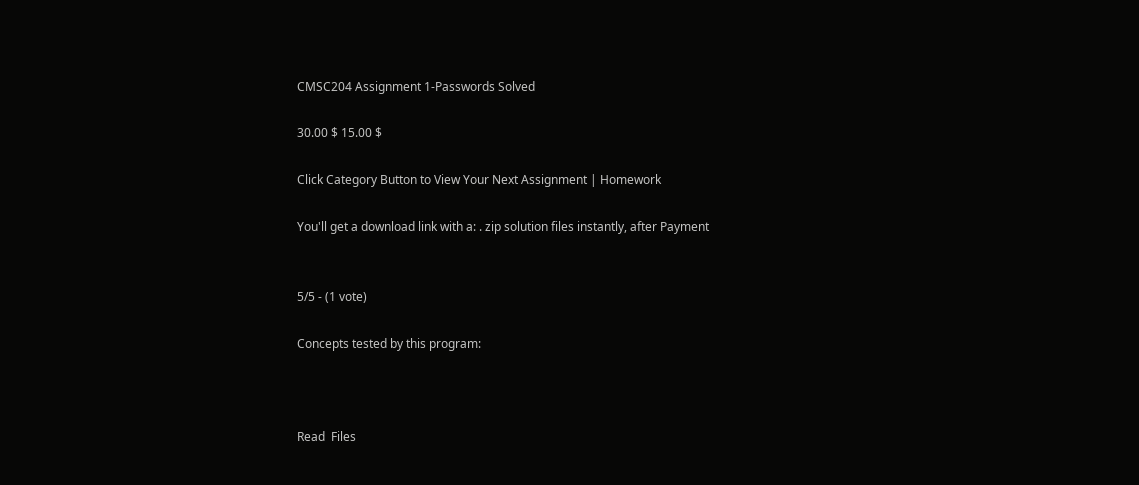CMSC204 Assignment 1-Passwords Solved

30.00 $ 15.00 $

Click Category Button to View Your Next Assignment | Homework

You'll get a download link with a: . zip solution files instantly, after Payment


5/5 - (1 vote)

Concepts tested by this program:



Read  Files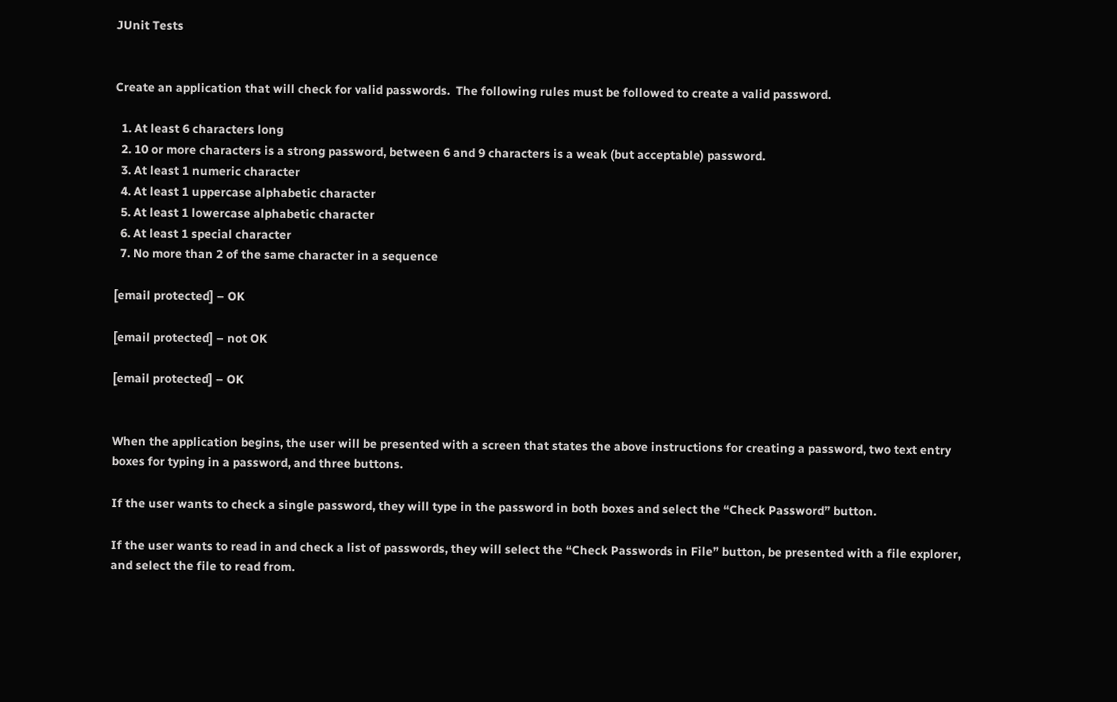JUnit Tests


Create an application that will check for valid passwords.  The following rules must be followed to create a valid password.

  1. At least 6 characters long
  2. 10 or more characters is a strong password, between 6 and 9 characters is a weak (but acceptable) password.
  3. At least 1 numeric character
  4. At least 1 uppercase alphabetic character
  5. At least 1 lowercase alphabetic character
  6. At least 1 special character
  7. No more than 2 of the same character in a sequence

[email protected] – OK

[email protected] – not OK

[email protected] – OK


When the application begins, the user will be presented with a screen that states the above instructions for creating a password, two text entry boxes for typing in a password, and three buttons.

If the user wants to check a single password, they will type in the password in both boxes and select the “Check Password” button.

If the user wants to read in and check a list of passwords, they will select the “Check Passwords in File” button, be presented with a file explorer, and select the file to read from.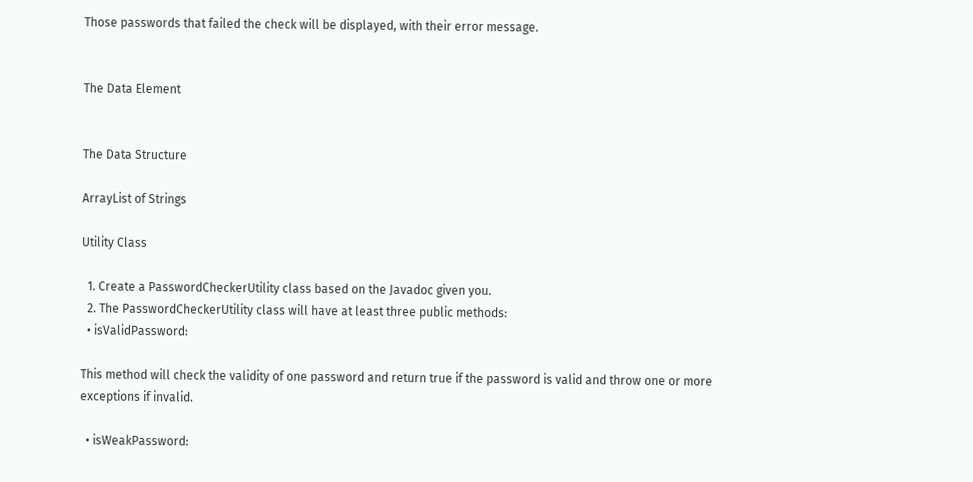Those passwords that failed the check will be displayed, with their error message.


The Data Element


The Data Structure

ArrayList of Strings

Utility Class

  1. Create a PasswordCheckerUtility class based on the Javadoc given you.
  2. The PasswordCheckerUtility class will have at least three public methods:
  • isValidPassword:

This method will check the validity of one password and return true if the password is valid and throw one or more exceptions if invalid.

  • isWeakPassword: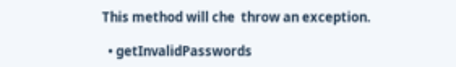This method will che  throw an exception.

  • getInvalidPasswords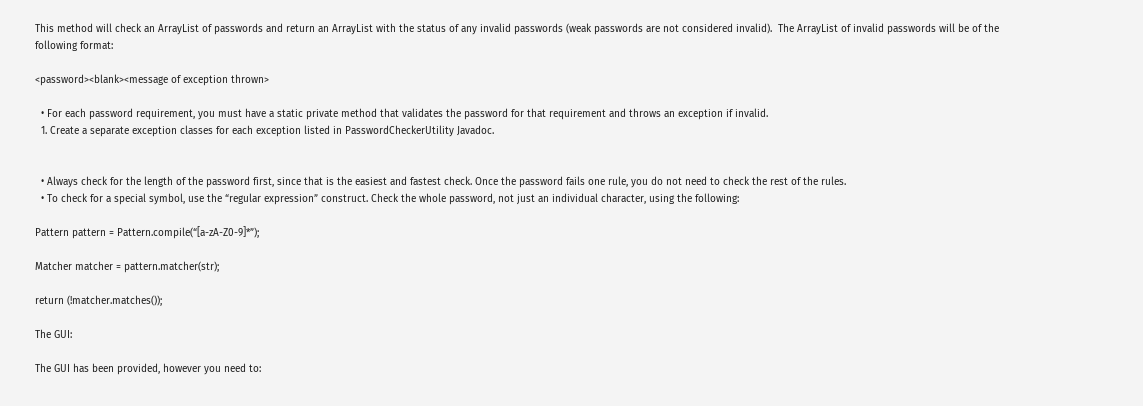This method will check an ArrayList of passwords and return an ArrayList with the status of any invalid passwords (weak passwords are not considered invalid).  The ArrayList of invalid passwords will be of the following format:

<password><blank><message of exception thrown>

  • For each password requirement, you must have a static private method that validates the password for that requirement and throws an exception if invalid.
  1. Create a separate exception classes for each exception listed in PasswordCheckerUtility Javadoc.


  • Always check for the length of the password first, since that is the easiest and fastest check. Once the password fails one rule, you do not need to check the rest of the rules.
  • To check for a special symbol, use the “regular expression” construct. Check the whole password, not just an individual character, using the following:

Pattern pattern = Pattern.compile(“[a-zA-Z0-9]*”);

Matcher matcher = pattern.matcher(str);

return (!matcher.matches());

The GUI:

The GUI has been provided, however you need to: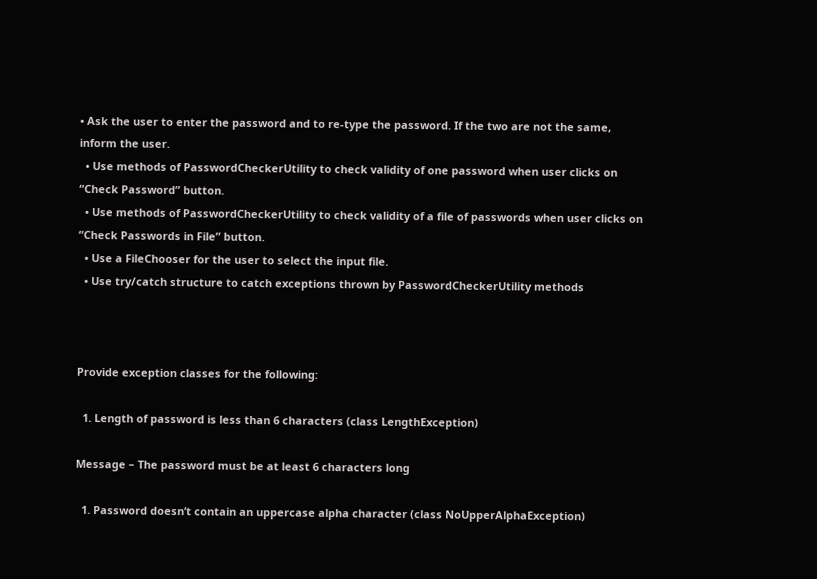• Ask the user to enter the password and to re-type the password. If the two are not the same, inform the user.
  • Use methods of PasswordCheckerUtility to check validity of one password when user clicks on “Check Password” button.
  • Use methods of PasswordCheckerUtility to check validity of a file of passwords when user clicks on “Check Passwords in File” button.
  • Use a FileChooser for the user to select the input file.
  • Use try/catch structure to catch exceptions thrown by PasswordCheckerUtility methods



Provide exception classes for the following:

  1. Length of password is less than 6 characters (class LengthException)

Message – The password must be at least 6 characters long

  1. Password doesn’t contain an uppercase alpha character (class NoUpperAlphaException)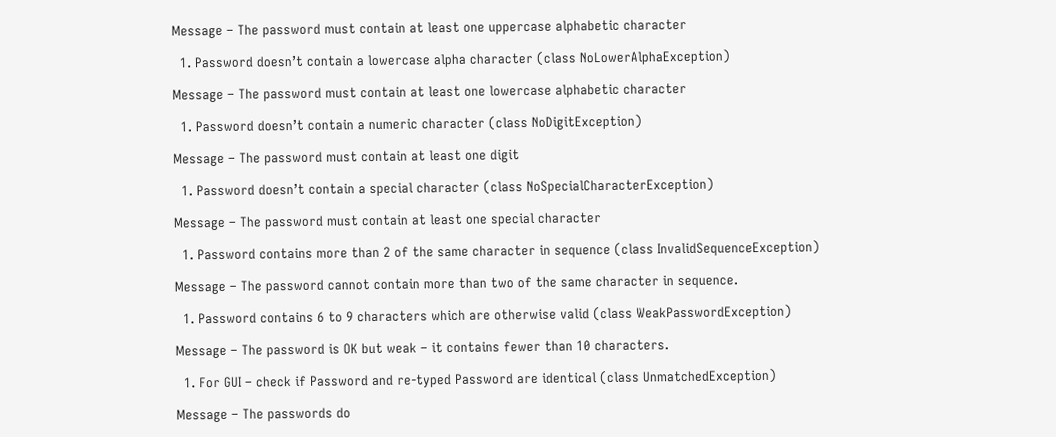Message – The password must contain at least one uppercase alphabetic character

  1. Password doesn’t contain a lowercase alpha character (class NoLowerAlphaException)

Message – The password must contain at least one lowercase alphabetic character

  1. Password doesn’t contain a numeric character (class NoDigitException)

Message – The password must contain at least one digit

  1. Password doesn’t contain a special character (class NoSpecialCharacterException)

Message – The password must contain at least one special character

  1. Password contains more than 2 of the same character in sequence (class InvalidSequenceException)

Message – The password cannot contain more than two of the same character in sequence.

  1. Password contains 6 to 9 characters which are otherwise valid (class WeakPasswordException)

Message – The password is OK but weak – it contains fewer than 10 characters.

  1. For GUI – check if Password and re-typed Password are identical (class UnmatchedException)

Message – The passwords do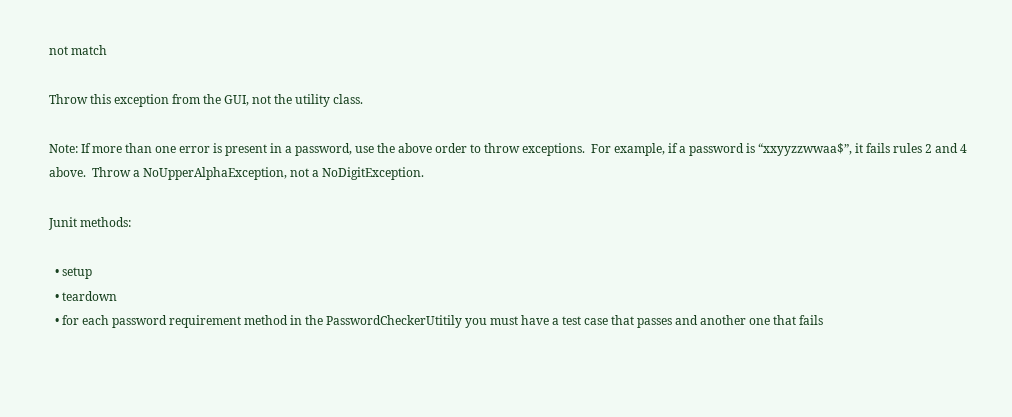not match

Throw this exception from the GUI, not the utility class.

Note: If more than one error is present in a password, use the above order to throw exceptions.  For example, if a password is “xxyyzzwwaa$”, it fails rules 2 and 4 above.  Throw a NoUpperAlphaException, not a NoDigitException.

Junit methods:

  • setup
  • teardown
  • for each password requirement method in the PasswordCheckerUtitily you must have a test case that passes and another one that fails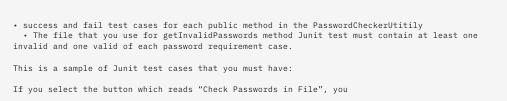• success and fail test cases for each public method in the PasswordCheckerUtitily
  • The file that you use for getInvalidPasswords method Junit test must contain at least one invalid and one valid of each password requirement case.

This is a sample of Junit test cases that you must have:

If you select the button which reads “Check Passwords in File”, you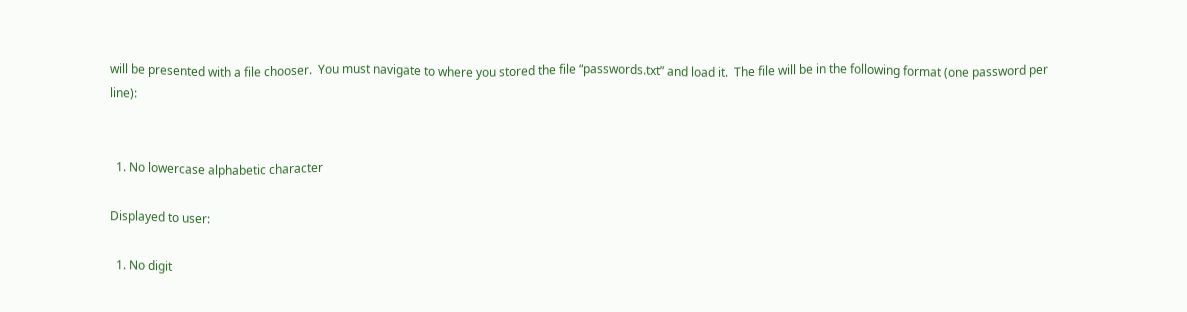will be presented with a file chooser.  You must navigate to where you stored the file “passwords.txt” and load it.  The file will be in the following format (one password per line):


  1. No lowercase alphabetic character

Displayed to user:

  1. No digit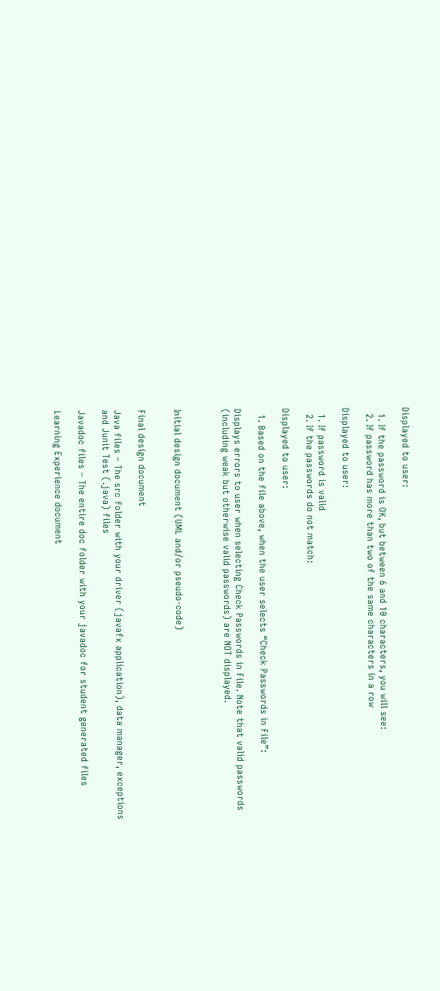Displayed to user:

  1. If the password is OK, but between 6 and 10 characters, you will see:
  2. If password has more than two of the same characters in a row

Displayed to user:

  1. If password is valid
  2. If the passwords do not match:

Displayed to user:

  1. Based on the file above, when the user selects “Check Passwords in File”:

Displays errors to user when selecting Check Passwords in File. Note that valid passwords (including weak but otherwise valid passwords) are NOT displayed.



Initial design document (UML and/or pseudo-code)


Final design document

Java files – The src folder with your driver (javafx application), data manager, exceptions and Junit Test (.java) files

Javadoc files – The entire doc folder with your javadoc for student generated files

Learning Experience document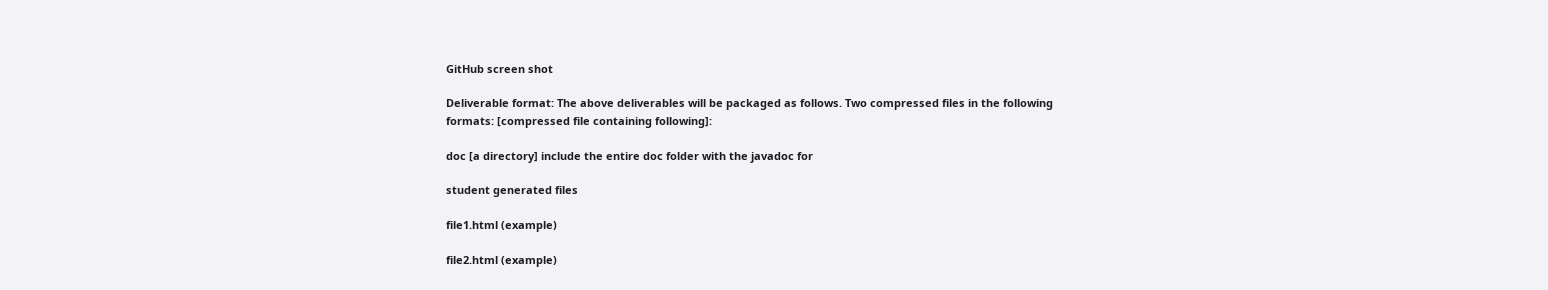GitHub screen shot

Deliverable format: The above deliverables will be packaged as follows. Two compressed files in the following formats: [compressed file containing following]:

doc [a directory] include the entire doc folder with the javadoc for

student generated files

file1.html (example)

file2.html (example)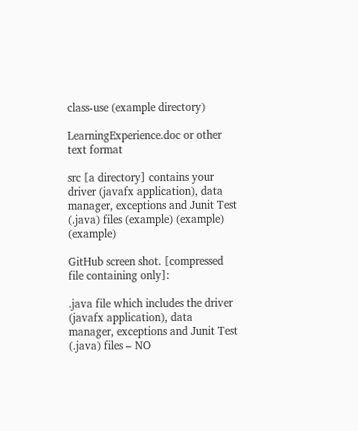class-use (example directory)

LearningExperience.doc or other text format

src [a directory] contains your driver (javafx application), data manager, exceptions and Junit Test (.java) files (example) (example) (example)

GitHub screen shot. [compressed file containing only]:

.java file which includes the driver (javafx application), data manager, exceptions and Junit Test (.java) files – NO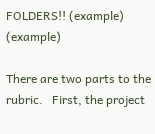FOLDERS!! (example) (example)

There are two parts to the rubric.   First, the project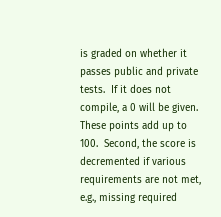is graded on whether it passes public and private tests.  If it does not compile, a 0 will be given. These points add up to 100.  Second, the score is decremented if various requirements are not met, e.g., missing required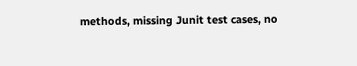methods, missing Junit test cases, no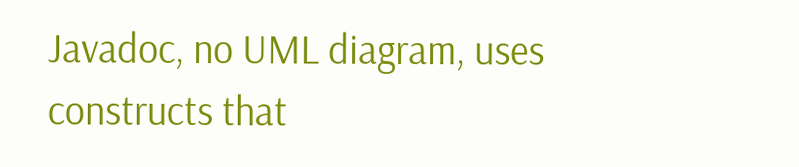Javadoc, no UML diagram, uses constructs that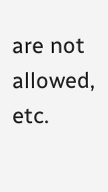are not allowed, etc.